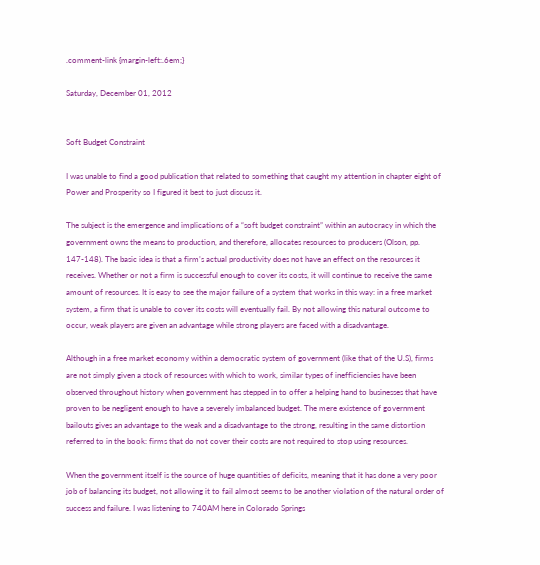.comment-link {margin-left:.6em;}

Saturday, December 01, 2012


Soft Budget Constraint

I was unable to find a good publication that related to something that caught my attention in chapter eight of Power and Prosperity so I figured it best to just discuss it.

The subject is the emergence and implications of a “soft budget constraint” within an autocracy in which the government owns the means to production, and therefore, allocates resources to producers (Olson, pp. 147-148). The basic idea is that a firm’s actual productivity does not have an effect on the resources it receives. Whether or not a firm is successful enough to cover its costs, it will continue to receive the same amount of resources. It is easy to see the major failure of a system that works in this way: in a free market system, a firm that is unable to cover its costs will eventually fail. By not allowing this natural outcome to occur, weak players are given an advantage while strong players are faced with a disadvantage.

Although in a free market economy within a democratic system of government (like that of the U.S), firms are not simply given a stock of resources with which to work, similar types of inefficiencies have been observed throughout history when government has stepped in to offer a helping hand to businesses that have proven to be negligent enough to have a severely imbalanced budget. The mere existence of government bailouts gives an advantage to the weak and a disadvantage to the strong, resulting in the same distortion referred to in the book: firms that do not cover their costs are not required to stop using resources.

When the government itself is the source of huge quantities of deficits, meaning that it has done a very poor job of balancing its budget, not allowing it to fail almost seems to be another violation of the natural order of success and failure. I was listening to 740AM here in Colorado Springs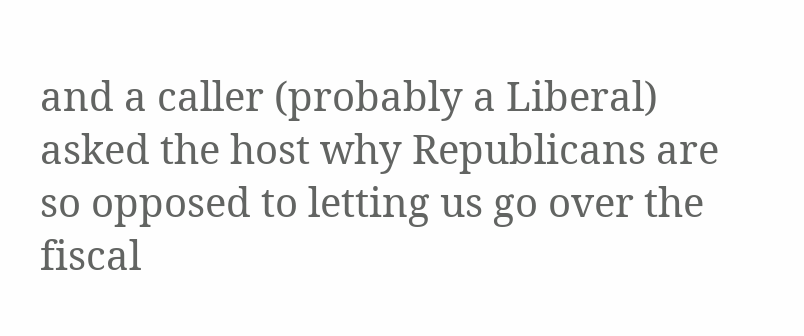and a caller (probably a Liberal) asked the host why Republicans are so opposed to letting us go over the fiscal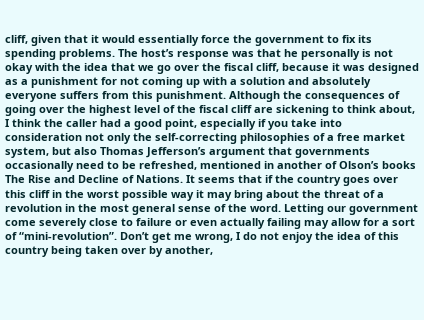cliff, given that it would essentially force the government to fix its spending problems. The host’s response was that he personally is not okay with the idea that we go over the fiscal cliff, because it was designed as a punishment for not coming up with a solution and absolutely everyone suffers from this punishment. Although the consequences of going over the highest level of the fiscal cliff are sickening to think about, I think the caller had a good point, especially if you take into consideration not only the self-correcting philosophies of a free market system, but also Thomas Jefferson’s argument that governments occasionally need to be refreshed, mentioned in another of Olson’s books The Rise and Decline of Nations. It seems that if the country goes over this cliff in the worst possible way it may bring about the threat of a revolution in the most general sense of the word. Letting our government come severely close to failure or even actually failing may allow for a sort of “mini-revolution”. Don’t get me wrong, I do not enjoy the idea of this country being taken over by another,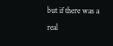but if there was a real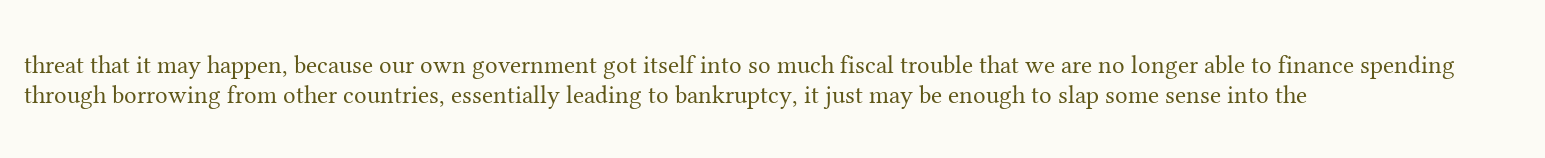threat that it may happen, because our own government got itself into so much fiscal trouble that we are no longer able to finance spending through borrowing from other countries, essentially leading to bankruptcy, it just may be enough to slap some sense into the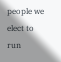people we elect to run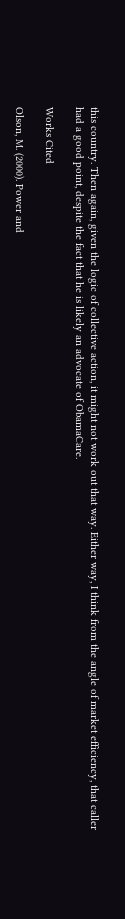this country. Then again, given the logic of collective action, it might not work out that way. Either way, I think from the angle of market efficiency, that caller had a good point, despite the fact that he is likely an advocate of ObamaCare.

Works Cited

Olson, M. (2000). Power and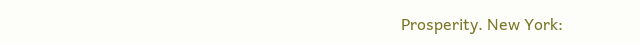Prosperity. New York: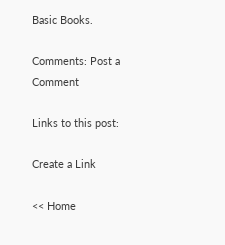Basic Books.

Comments: Post a Comment

Links to this post:

Create a Link

<< Home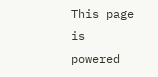This page is powered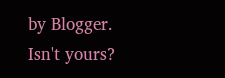by Blogger. Isn't yours?